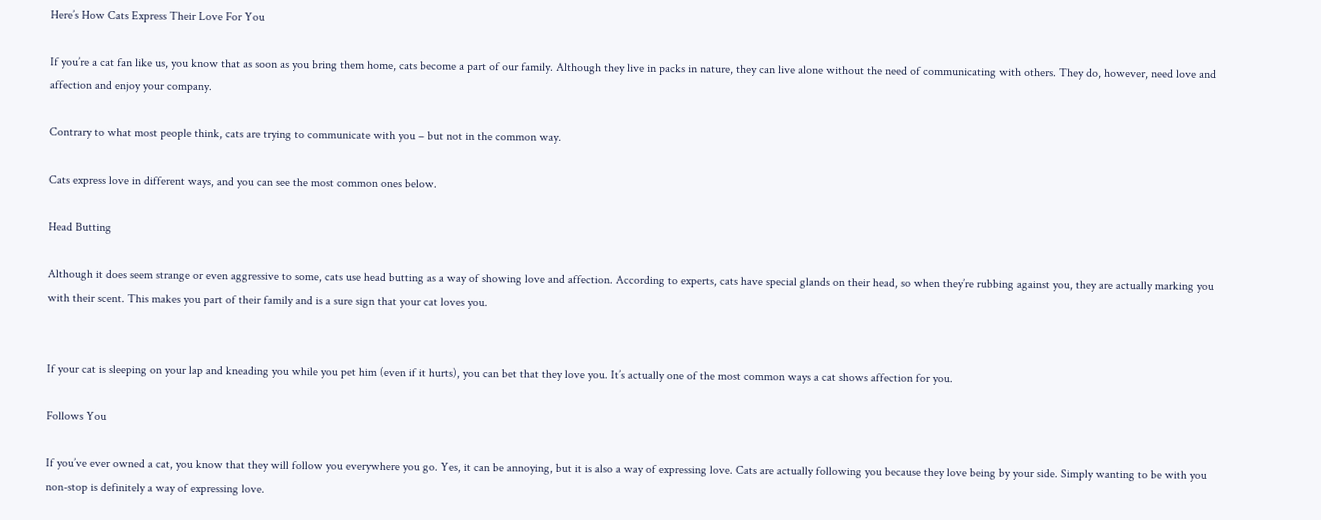Here’s How Cats Express Their Love For You

If you’re a cat fan like us, you know that as soon as you bring them home, cats become a part of our family. Although they live in packs in nature, they can live alone without the need of communicating with others. They do, however, need love and affection and enjoy your company.

Contrary to what most people think, cats are trying to communicate with you – but not in the common way.

Cats express love in different ways, and you can see the most common ones below.

Head Butting

Although it does seem strange or even aggressive to some, cats use head butting as a way of showing love and affection. According to experts, cats have special glands on their head, so when they’re rubbing against you, they are actually marking you with their scent. This makes you part of their family and is a sure sign that your cat loves you.


If your cat is sleeping on your lap and kneading you while you pet him (even if it hurts), you can bet that they love you. It’s actually one of the most common ways a cat shows affection for you.

Follows You

If you’ve ever owned a cat, you know that they will follow you everywhere you go. Yes, it can be annoying, but it is also a way of expressing love. Cats are actually following you because they love being by your side. Simply wanting to be with you non-stop is definitely a way of expressing love.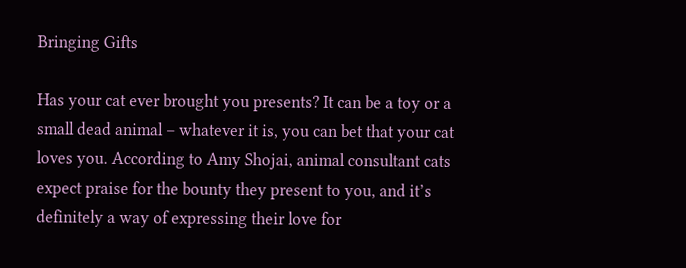Bringing Gifts

Has your cat ever brought you presents? It can be a toy or a small dead animal – whatever it is, you can bet that your cat loves you. According to Amy Shojai, animal consultant cats expect praise for the bounty they present to you, and it’s definitely a way of expressing their love for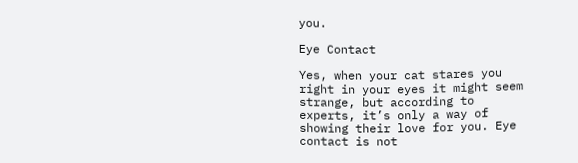you.

Eye Contact

Yes, when your cat stares you right in your eyes it might seem strange, but according to experts, it’s only a way of showing their love for you. Eye contact is not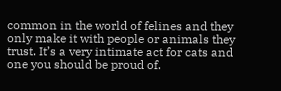common in the world of felines and they only make it with people or animals they trust. It’s a very intimate act for cats and one you should be proud of.